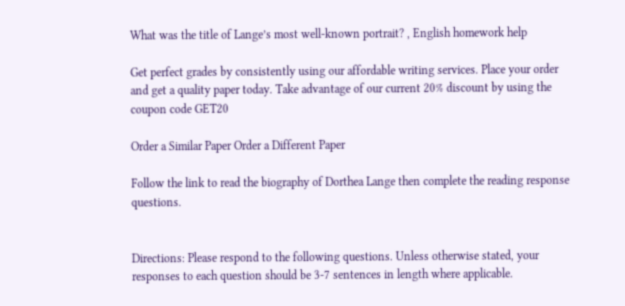What was the title of Lange’s most well-known portrait? , English homework help

Get perfect grades by consistently using our affordable writing services. Place your order and get a quality paper today. Take advantage of our current 20% discount by using the coupon code GET20

Order a Similar Paper Order a Different Paper

Follow the link to read the biography of Dorthea Lange then complete the reading response questions.


Directions: Please respond to the following questions. Unless otherwise stated, your responses to each question should be 3-7 sentences in length where applicable.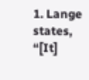1. Lange states, “[It]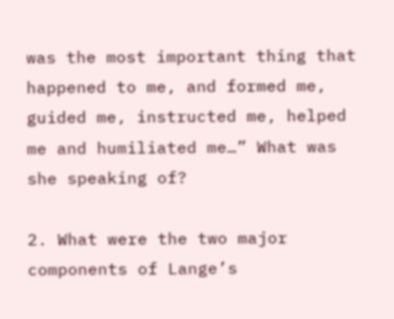was the most important thing that happened to me, and formed me, guided me, instructed me, helped me and humiliated me…” What was she speaking of?

2. What were the two major components of Lange’s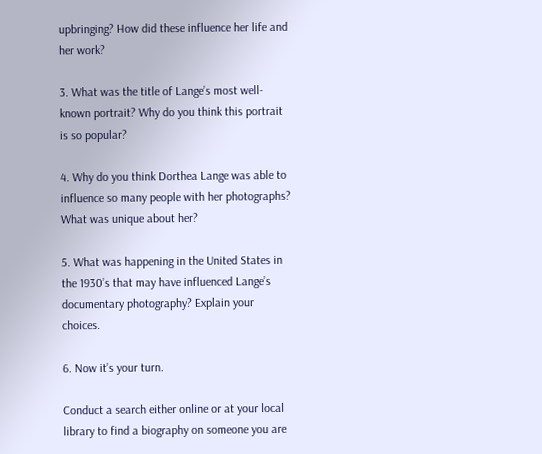upbringing? How did these influence her life and her work?

3. What was the title of Lange’s most well-known portrait? Why do you think this portrait is so popular?

4. Why do you think Dorthea Lange was able to influence so many people with her photographs? What was unique about her?

5. What was happening in the United States in the 1930’s that may have influenced Lange’s documentary photography? Explain your choices.

6. Now it’s your turn.

Conduct a search either online or at your local library to find a biography on someone you are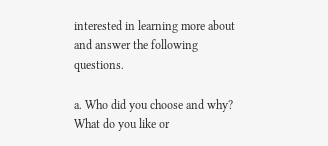interested in learning more about and answer the following questions.

a. Who did you choose and why? What do you like or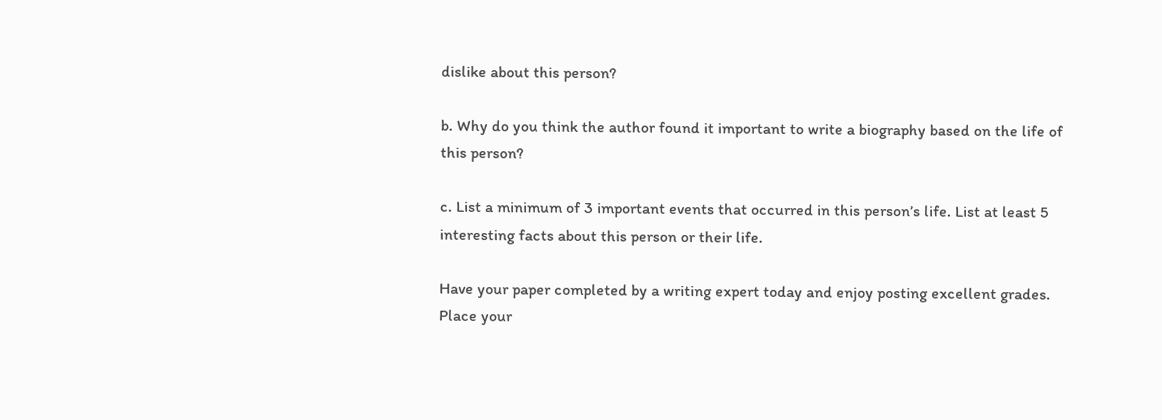dislike about this person?

b. Why do you think the author found it important to write a biography based on the life of this person?

c. List a minimum of 3 important events that occurred in this person’s life. List at least 5 interesting facts about this person or their life.

Have your paper completed by a writing expert today and enjoy posting excellent grades. Place your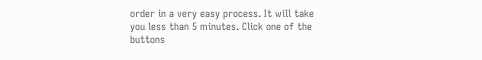order in a very easy process. It will take you less than 5 minutes. Click one of the buttons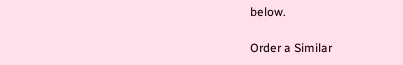below.

Order a Similar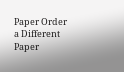Paper Order a Different Paper